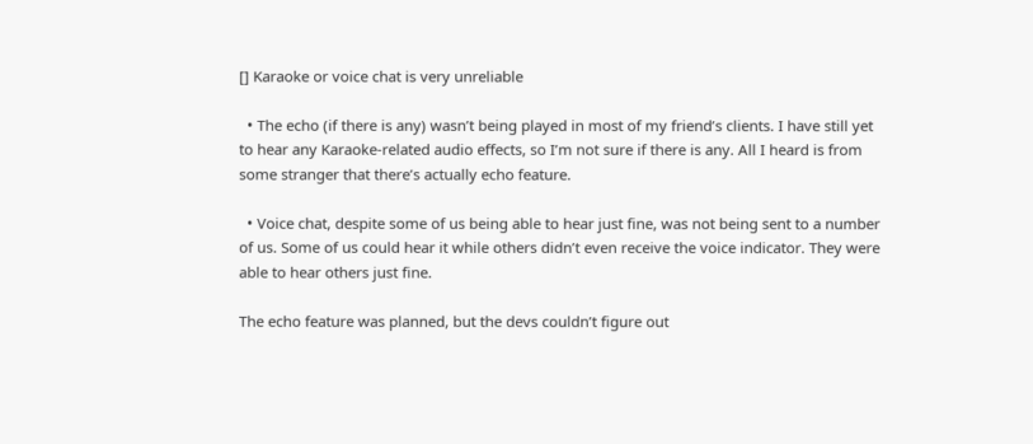[] Karaoke or voice chat is very unreliable

  • The echo (if there is any) wasn’t being played in most of my friend’s clients. I have still yet to hear any Karaoke-related audio effects, so I’m not sure if there is any. All I heard is from some stranger that there’s actually echo feature.

  • Voice chat, despite some of us being able to hear just fine, was not being sent to a number of us. Some of us could hear it while others didn’t even receive the voice indicator. They were able to hear others just fine.

The echo feature was planned, but the devs couldn’t figure out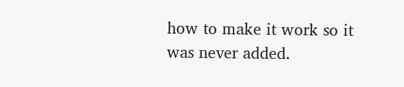how to make it work so it was never added.